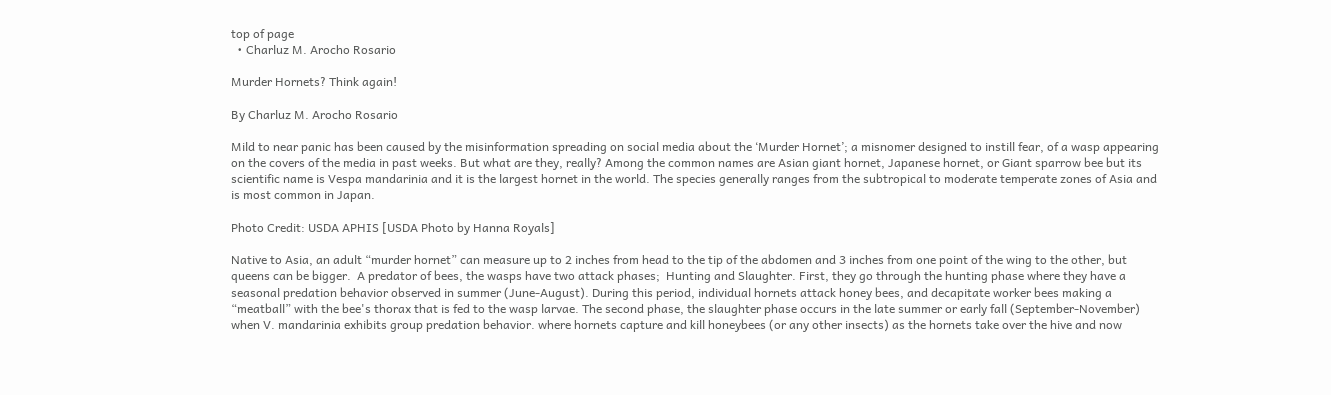top of page
  • Charluz M. Arocho Rosario

Murder Hornets? Think again!

By Charluz M. Arocho Rosario

Mild to near panic has been caused by the misinformation spreading on social media about the ‘Murder Hornet’; a misnomer designed to instill fear, of a wasp appearing on the covers of the media in past weeks. But what are they, really? Among the common names are Asian giant hornet, Japanese hornet, or Giant sparrow bee but its scientific name is Vespa mandarinia and it is the largest hornet in the world. The species generally ranges from the subtropical to moderate temperate zones of Asia and is most common in Japan.

Photo Credit: USDA APHIS [USDA Photo by Hanna Royals]

Native to Asia, an adult “murder hornet” can measure up to 2 inches from head to the tip of the abdomen and 3 inches from one point of the wing to the other, but queens can be bigger.  A predator of bees, the wasps have two attack phases;  Hunting and Slaughter. First, they go through the hunting phase where they have a seasonal predation behavior observed in summer (June-August). During this period, individual hornets attack honey bees, and decapitate worker bees making a “meatball” with the bee's thorax that is fed to the wasp larvae. The second phase, the slaughter phase occurs in the late summer or early fall (September-November) when V. mandarinia exhibits group predation behavior. where hornets capture and kill honeybees (or any other insects) as the hornets take over the hive and now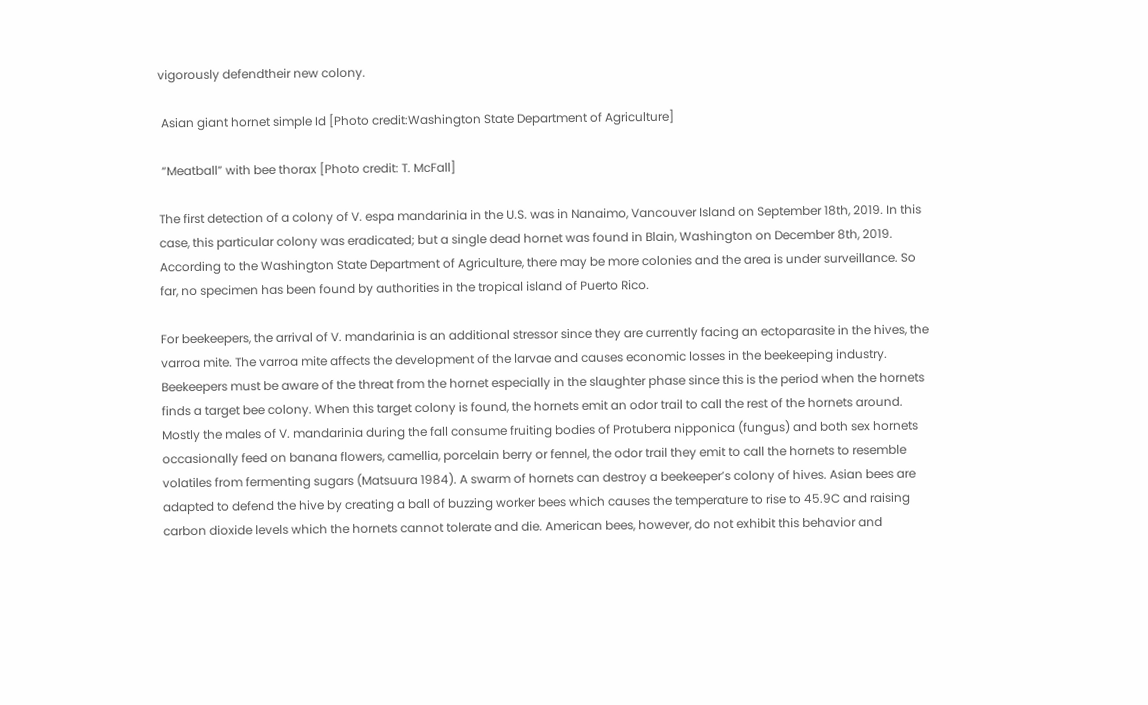vigorously defendtheir new colony.

 Asian giant hornet simple Id [Photo credit:Washington State Department of Agriculture]

 “Meatball” with bee thorax [Photo credit: T. McFall]

The first detection of a colony of V. espa mandarinia in the U.S. was in Nanaimo, Vancouver Island on September 18th, 2019. In this case, this particular colony was eradicated; but a single dead hornet was found in Blain, Washington on December 8th, 2019. According to the Washington State Department of Agriculture, there may be more colonies and the area is under surveillance. So far, no specimen has been found by authorities in the tropical island of Puerto Rico.

For beekeepers, the arrival of V. mandarinia is an additional stressor since they are currently facing an ectoparasite in the hives, the varroa mite. The varroa mite affects the development of the larvae and causes economic losses in the beekeeping industry. Beekeepers must be aware of the threat from the hornet especially in the slaughter phase since this is the period when the hornets finds a target bee colony. When this target colony is found, the hornets emit an odor trail to call the rest of the hornets around. Mostly the males of V. mandarinia during the fall consume fruiting bodies of Protubera nipponica (fungus) and both sex hornets occasionally feed on banana flowers, camellia, porcelain berry or fennel, the odor trail they emit to call the hornets to resemble volatiles from fermenting sugars (Matsuura 1984). A swarm of hornets can destroy a beekeeper’s colony of hives. Asian bees are adapted to defend the hive by creating a ball of buzzing worker bees which causes the temperature to rise to 45.9C and raising carbon dioxide levels which the hornets cannot tolerate and die. American bees, however, do not exhibit this behavior and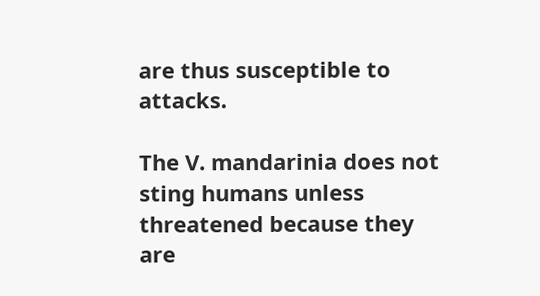are thus susceptible to attacks.

The V. mandarinia does not sting humans unless threatened because they are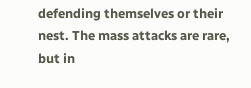defending themselves or their nest. The mass attacks are rare, but in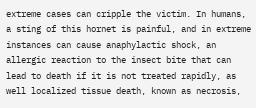extreme cases can cripple the victim. In humans, a sting of this hornet is painful, and in extreme instances can cause anaphylactic shock, an allergic reaction to the insect bite that can lead to death if it is not treated rapidly, as well localized tissue death, known as necrosis,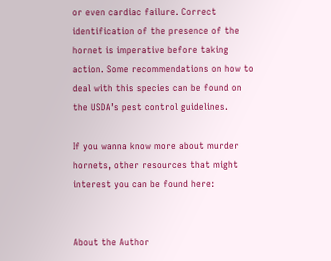or even cardiac failure. Correct identification of the presence of the hornet is imperative before taking action. Some recommendations on how to deal with this species can be found on the USDA’s pest control guidelines.

If you wanna know more about murder hornets, other resources that might interest you can be found here:


About the Author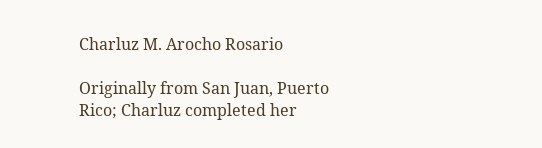Charluz M. Arocho Rosario

Originally from San Juan, Puerto Rico; Charluz completed her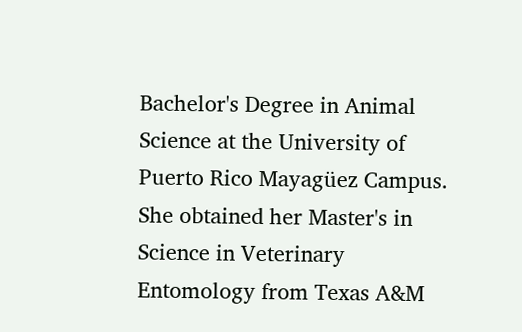Bachelor's Degree in Animal Science at the University of Puerto Rico Mayagüez Campus. She obtained her Master's in Science in Veterinary Entomology from Texas A&M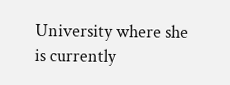University where she is currently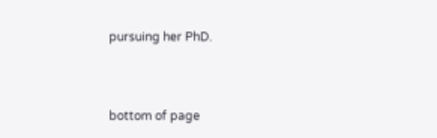pursuing her PhD.



bottom of page